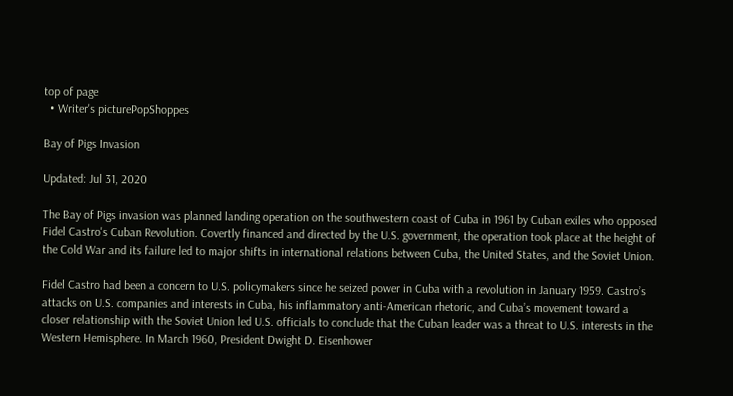top of page
  • Writer's picturePopShoppes

Bay of Pigs Invasion

Updated: Jul 31, 2020

The Bay of Pigs invasion was planned landing operation on the southwestern coast of Cuba in 1961 by Cuban exiles who opposed Fidel Castro's Cuban Revolution. Covertly financed and directed by the U.S. government, the operation took place at the height of the Cold War and its failure led to major shifts in international relations between Cuba, the United States, and the Soviet Union.

Fidel Castro had been a concern to U.S. policymakers since he seized power in Cuba with a revolution in January 1959. Castro’s attacks on U.S. companies and interests in Cuba, his inflammatory anti-American rhetoric, and Cuba’s movement toward a closer relationship with the Soviet Union led U.S. officials to conclude that the Cuban leader was a threat to U.S. interests in the Western Hemisphere. In March 1960, President Dwight D. Eisenhower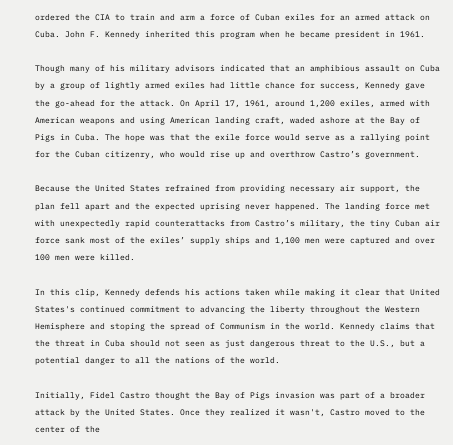ordered the CIA to train and arm a force of Cuban exiles for an armed attack on Cuba. John F. Kennedy inherited this program when he became president in 1961.

Though many of his military advisors indicated that an amphibious assault on Cuba by a group of lightly armed exiles had little chance for success, Kennedy gave the go-ahead for the attack. On April 17, 1961, around 1,200 exiles, armed with American weapons and using American landing craft, waded ashore at the Bay of Pigs in Cuba. The hope was that the exile force would serve as a rallying point for the Cuban citizenry, who would rise up and overthrow Castro’s government.

Because the United States refrained from providing necessary air support, the plan fell apart and the expected uprising never happened. The landing force met with unexpectedly rapid counterattacks from Castro’s military, the tiny Cuban air force sank most of the exiles’ supply ships and 1,100 men were captured and over 100 men were killed.

In this clip, Kennedy defends his actions taken while making it clear that United States's continued commitment to advancing the liberty throughout the Western Hemisphere and stoping the spread of Communism in the world. Kennedy claims that the threat in Cuba should not seen as just dangerous threat to the U.S., but a potential danger to all the nations of the world.

Initially, Fidel Castro thought the Bay of Pigs invasion was part of a broader attack by the United States. Once they realized it wasn't, Castro moved to the center of the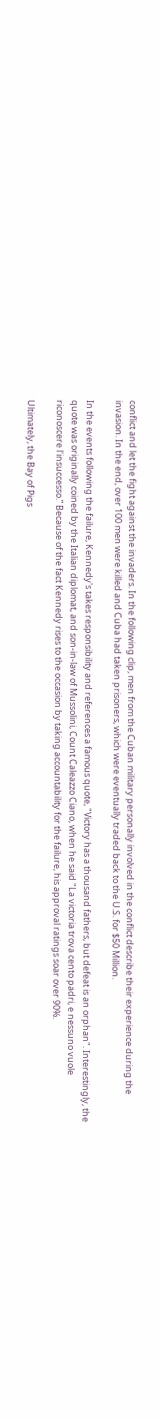conflict and let the fight against the invaders. In the following clip, men from the Cuban military personally involved in the conflict describe their experience during the invasion. In the end, over 100 men were killed and Cuba had taken prisoners, which were eventually traded back to the U.S. for $50 Million.

In the events following the failure, Kennedy's takes responsibility and references a famous quote, "Victory has a thousand fathers, but defeat is an orphan". Interestingly, the quote was originally coined by the Italian diplomat, and son-in-law of Mussolini, Count Caleazzo Ciano, when he said "La victoria trova cento padri, e nessuno vuole riconoscere l'insuccesso.” Because of the fact Kennedy rises to the occasion by taking accountability for the failure, his approval ratings soar over 90%.

Ultimately, the Bay of Pigs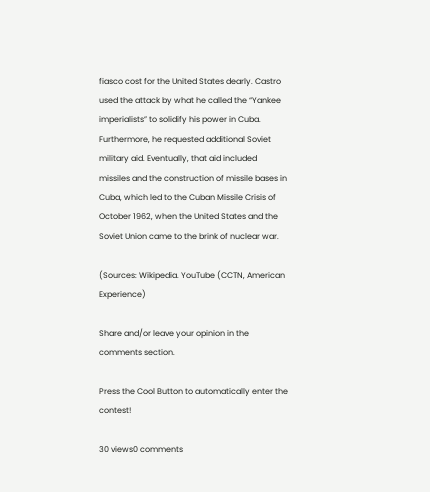fiasco cost for the United States dearly. Castro used the attack by what he called the “Yankee imperialists” to solidify his power in Cuba. Furthermore, he requested additional Soviet military aid. Eventually, that aid included missiles and the construction of missile bases in Cuba, which led to the Cuban Missile Crisis of October 1962, when the United States and the Soviet Union came to the brink of nuclear war.

(Sources: Wikipedia. YouTube (CCTN, American Experience)

Share and/or leave your opinion in the comments section.

Press the Cool Button to automatically enter the contest!

30 views0 comments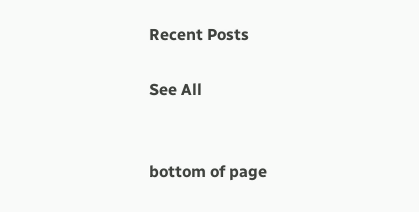Recent Posts

See All


bottom of page